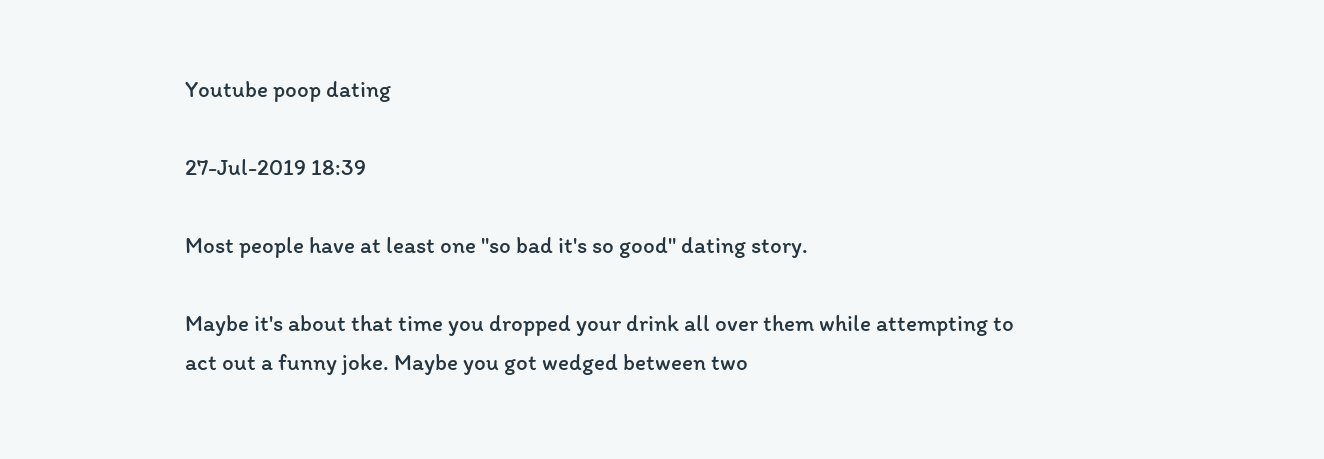Youtube poop dating

27-Jul-2019 18:39

Most people have at least one "so bad it's so good" dating story.

Maybe it's about that time you dropped your drink all over them while attempting to act out a funny joke. Maybe you got wedged between two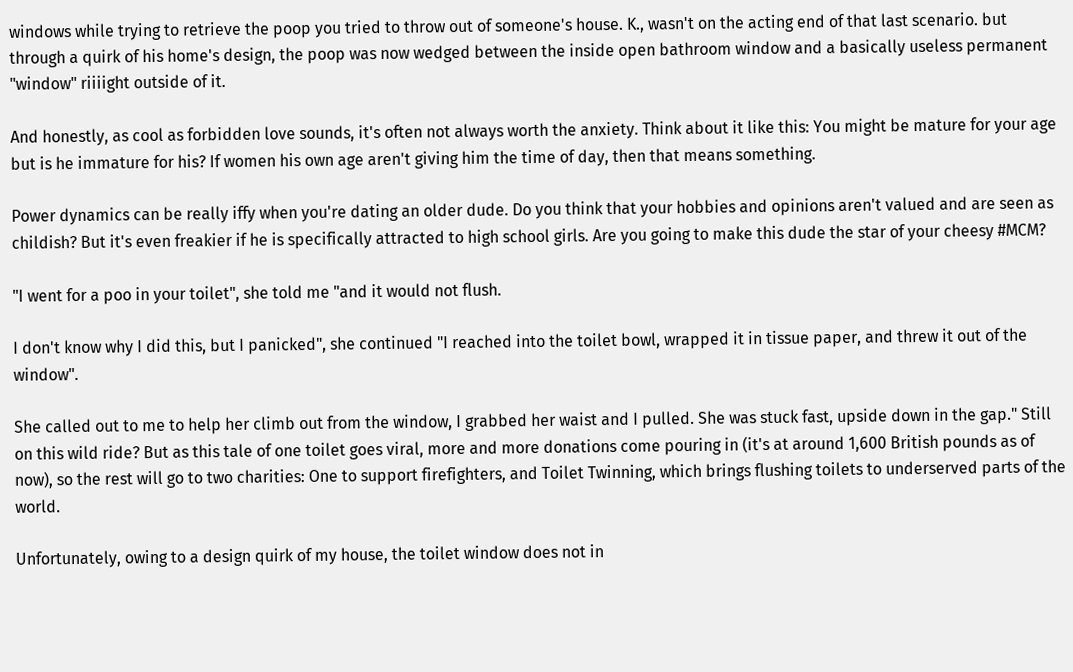windows while trying to retrieve the poop you tried to throw out of someone's house. K., wasn't on the acting end of that last scenario. but through a quirk of his home's design, the poop was now wedged between the inside open bathroom window and a basically useless permanent "window" riiiight outside of it.

And honestly, as cool as forbidden love sounds, it's often not always worth the anxiety. Think about it like this: You might be mature for your age but is he immature for his? If women his own age aren't giving him the time of day, then that means something.

Power dynamics can be really iffy when you're dating an older dude. Do you think that your hobbies and opinions aren't valued and are seen as childish? But it's even freakier if he is specifically attracted to high school girls. Are you going to make this dude the star of your cheesy #MCM?

"I went for a poo in your toilet", she told me "and it would not flush.

I don't know why I did this, but I panicked", she continued "I reached into the toilet bowl, wrapped it in tissue paper, and threw it out of the window".

She called out to me to help her climb out from the window, I grabbed her waist and I pulled. She was stuck fast, upside down in the gap." Still on this wild ride? But as this tale of one toilet goes viral, more and more donations come pouring in (it's at around 1,600 British pounds as of now), so the rest will go to two charities: One to support firefighters, and Toilet Twinning, which brings flushing toilets to underserved parts of the world.

Unfortunately, owing to a design quirk of my house, the toilet window does not in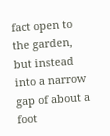fact open to the garden, but instead into a narrow gap of about a foot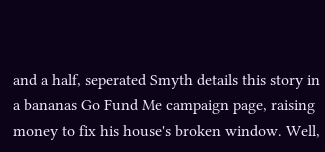and a half, seperated Smyth details this story in a bananas Go Fund Me campaign page, raising money to fix his house's broken window. Well,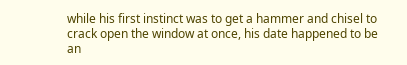while his first instinct was to get a hammer and chisel to crack open the window at once, his date happened to be an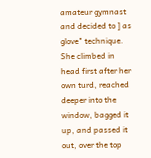amateur gymnast and decided to ] as glove" technique. She climbed in head first after her own turd, reached deeper into the window, bagged it up, and passed it out, over the top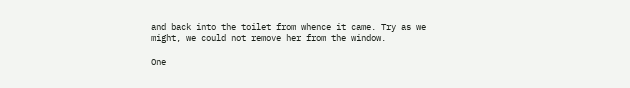and back into the toilet from whence it came. Try as we might, we could not remove her from the window.

One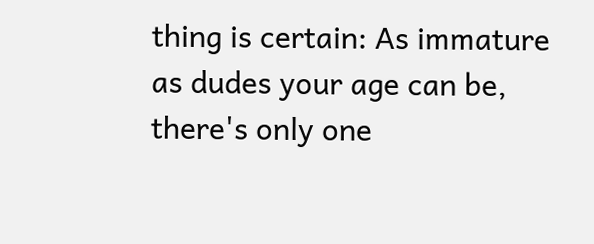thing is certain: As immature as dudes your age can be, there's only one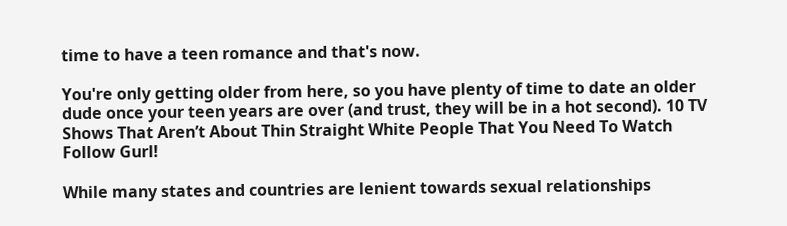time to have a teen romance and that's now.

You're only getting older from here, so you have plenty of time to date an older dude once your teen years are over (and trust, they will be in a hot second). 10 TV Shows That Aren’t About Thin Straight White People That You Need To Watch Follow Gurl!

While many states and countries are lenient towards sexual relationships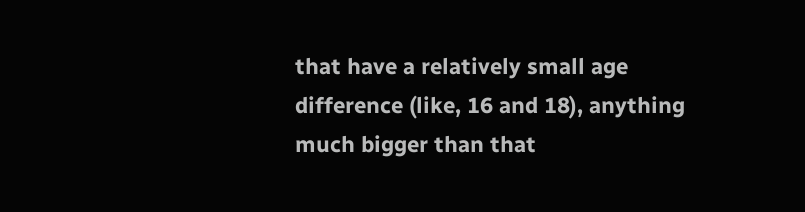that have a relatively small age difference (like, 16 and 18), anything much bigger than that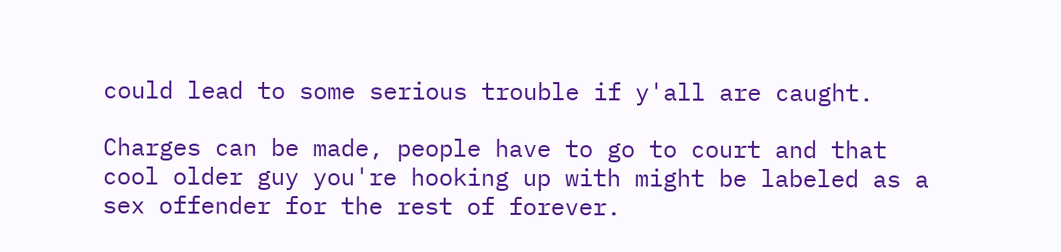could lead to some serious trouble if y'all are caught.

Charges can be made, people have to go to court and that cool older guy you're hooking up with might be labeled as a sex offender for the rest of forever.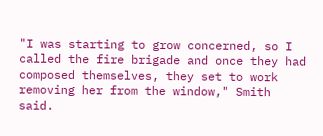"I was starting to grow concerned, so I called the fire brigade and once they had composed themselves, they set to work removing her from the window," Smith said.